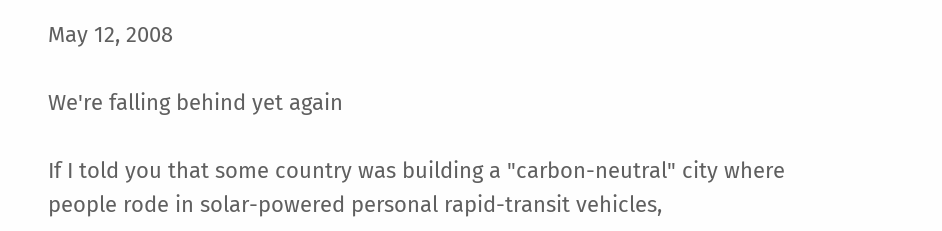May 12, 2008

We're falling behind yet again

If I told you that some country was building a "carbon-neutral" city where people rode in solar-powered personal rapid-transit vehicles,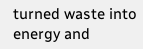turned waste into energy and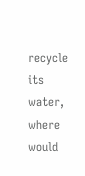recycle its water, where would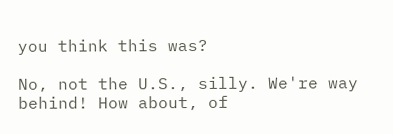you think this was?

No, not the U.S., silly. We're way behind! How about, of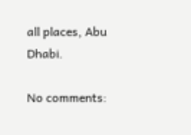all places, Abu Dhabi.

No comments: